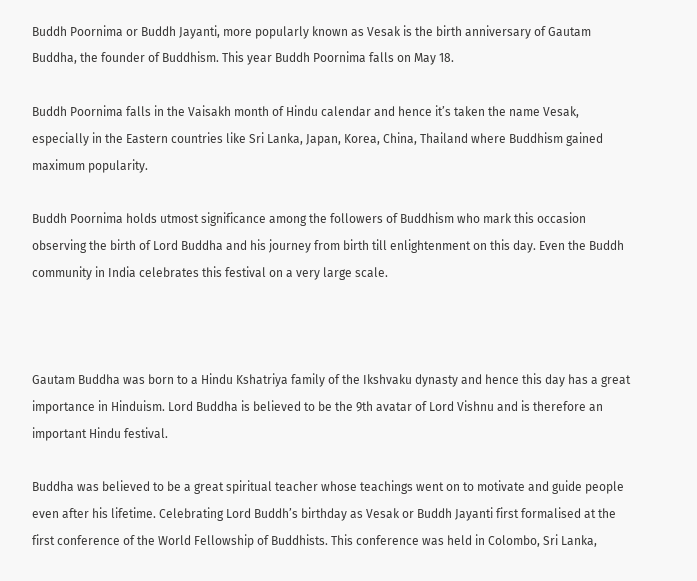Buddh Poornima or Buddh Jayanti, more popularly known as Vesak is the birth anniversary of Gautam Buddha, the founder of Buddhism. This year Buddh Poornima falls on May 18.

Buddh Poornima falls in the Vaisakh month of Hindu calendar and hence it’s taken the name Vesak, especially in the Eastern countries like Sri Lanka, Japan, Korea, China, Thailand where Buddhism gained maximum popularity.

Buddh Poornima holds utmost significance among the followers of Buddhism who mark this occasion observing the birth of Lord Buddha and his journey from birth till enlightenment on this day. Even the Buddh community in India celebrates this festival on a very large scale.



Gautam Buddha was born to a Hindu Kshatriya family of the Ikshvaku dynasty and hence this day has a great importance in Hinduism. Lord Buddha is believed to be the 9th avatar of Lord Vishnu and is therefore an important Hindu festival.

Buddha was believed to be a great spiritual teacher whose teachings went on to motivate and guide people even after his lifetime. Celebrating Lord Buddh’s birthday as Vesak or Buddh Jayanti first formalised at the first conference of the World Fellowship of Buddhists. This conference was held in Colombo, Sri Lanka,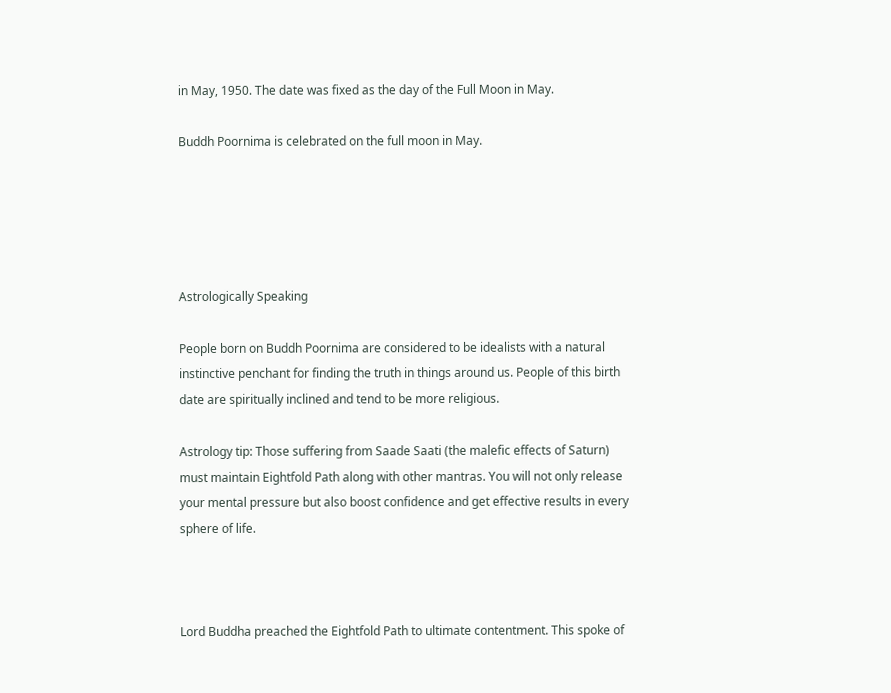in May, 1950. The date was fixed as the day of the Full Moon in May.

Buddh Poornima is celebrated on the full moon in May.





Astrologically Speaking

People born on Buddh Poornima are considered to be idealists with a natural instinctive penchant for finding the truth in things around us. People of this birth date are spiritually inclined and tend to be more religious.

Astrology tip: Those suffering from Saade Saati (the malefic effects of Saturn) must maintain Eightfold Path along with other mantras. You will not only release your mental pressure but also boost confidence and get effective results in every sphere of life.



Lord Buddha preached the Eightfold Path to ultimate contentment. This spoke of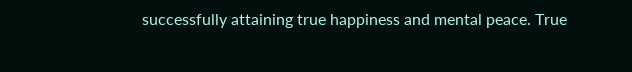successfully attaining true happiness and mental peace. True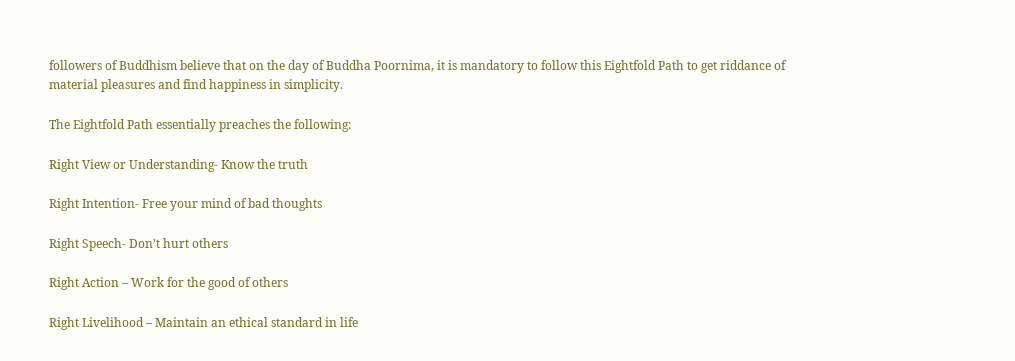followers of Buddhism believe that on the day of Buddha Poornima, it is mandatory to follow this Eightfold Path to get riddance of material pleasures and find happiness in simplicity.

The Eightfold Path essentially preaches the following:

Right View or Understanding- Know the truth

Right Intention- Free your mind of bad thoughts

Right Speech- Don’t hurt others

Right Action – Work for the good of others

Right Livelihood – Maintain an ethical standard in life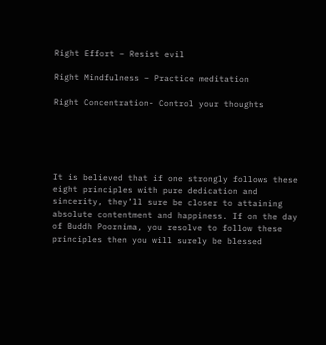Right Effort – Resist evil

Right Mindfulness – Practice meditation

Right Concentration- Control your thoughts





It is believed that if one strongly follows these eight principles with pure dedication and sincerity, they’ll sure be closer to attaining absolute contentment and happiness. If on the day of Buddh Poornima, you resolve to follow these principles then you will surely be blessed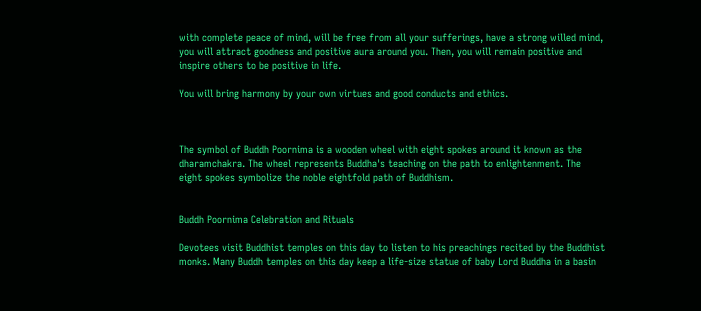with complete peace of mind, will be free from all your sufferings, have a strong willed mind, you will attract goodness and positive aura around you. Then, you will remain positive and inspire others to be positive in life.

You will bring harmony by your own virtues and good conducts and ethics.



The symbol of Buddh Poornima is a wooden wheel with eight spokes around it known as the dharamchakra. The wheel represents Buddha's teaching on the path to enlightenment. The eight spokes symbolize the noble eightfold path of Buddhism.


Buddh Poornima Celebration and Rituals

Devotees visit Buddhist temples on this day to listen to his preachings recited by the Buddhist monks. Many Buddh temples on this day keep a life-size statue of baby Lord Buddha in a basin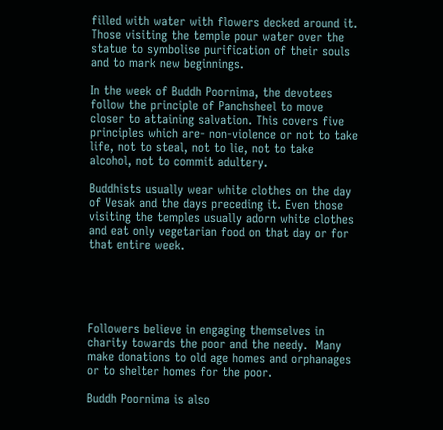filled with water with flowers decked around it. Those visiting the temple pour water over the statue to symbolise purification of their souls and to mark new beginnings.

In the week of Buddh Poornima, the devotees follow the principle of Panchsheel to move closer to attaining salvation. This covers five principles which are- non-violence or not to take life, not to steal, not to lie, not to take alcohol, not to commit adultery.

Buddhists usually wear white clothes on the day of Vesak and the days preceding it. Even those visiting the temples usually adorn white clothes and eat only vegetarian food on that day or for that entire week.





Followers believe in engaging themselves in charity towards the poor and the needy.  Many make donations to old age homes and orphanages or to shelter homes for the poor.

Buddh Poornima is also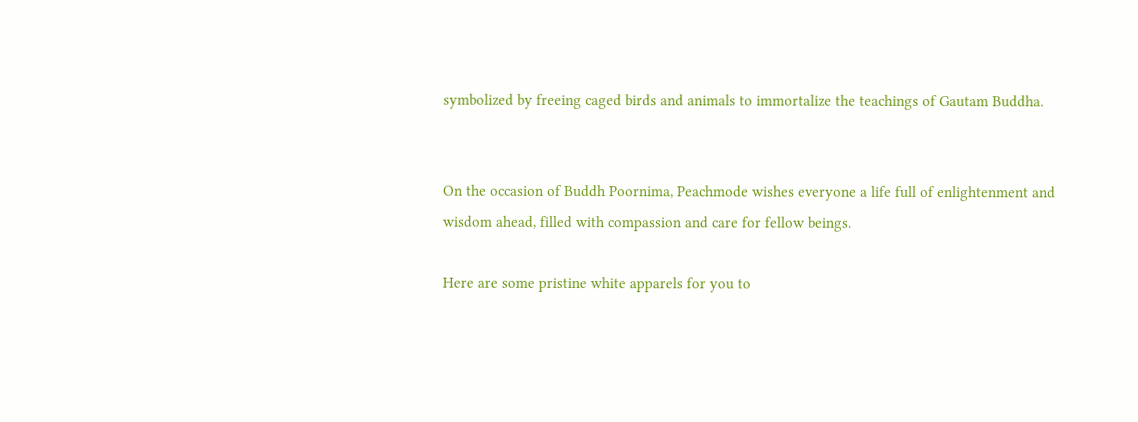symbolized by freeing caged birds and animals to immortalize the teachings of Gautam Buddha.


On the occasion of Buddh Poornima, Peachmode wishes everyone a life full of enlightenment and wisdom ahead, filled with compassion and care for fellow beings.

Here are some pristine white apparels for you to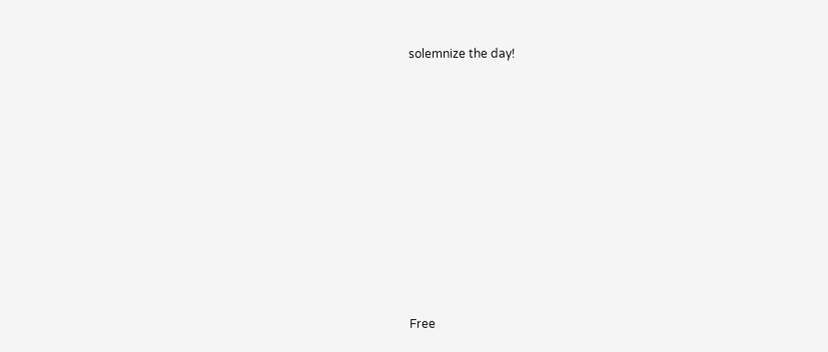solemnize the day!

















Free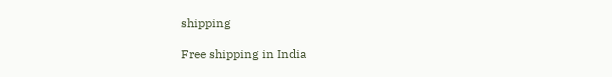shipping

Free shipping in India